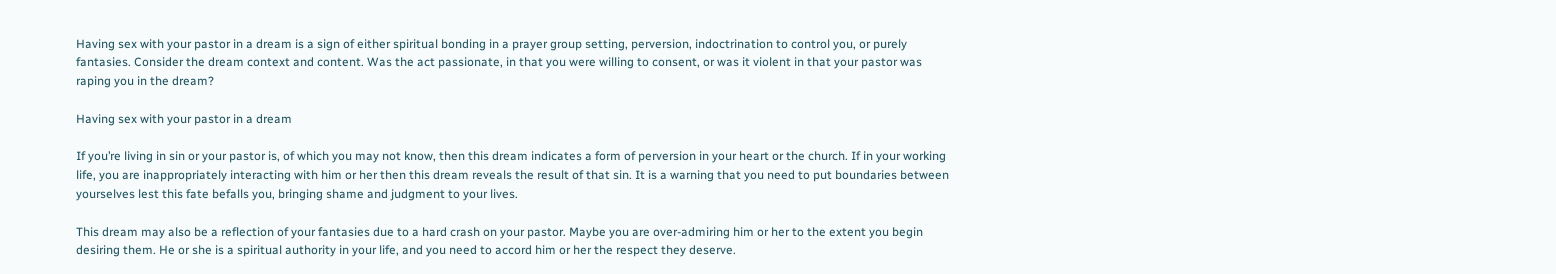Having sex with your pastor in a dream is a sign of either spiritual bonding in a prayer group setting, perversion, indoctrination to control you, or purely fantasies. Consider the dream context and content. Was the act passionate, in that you were willing to consent, or was it violent in that your pastor was raping you in the dream?

Having sex with your pastor in a dream

If you’re living in sin or your pastor is, of which you may not know, then this dream indicates a form of perversion in your heart or the church. If in your working life, you are inappropriately interacting with him or her then this dream reveals the result of that sin. It is a warning that you need to put boundaries between yourselves lest this fate befalls you, bringing shame and judgment to your lives.

This dream may also be a reflection of your fantasies due to a hard crash on your pastor. Maybe you are over-admiring him or her to the extent you begin desiring them. He or she is a spiritual authority in your life, and you need to accord him or her the respect they deserve.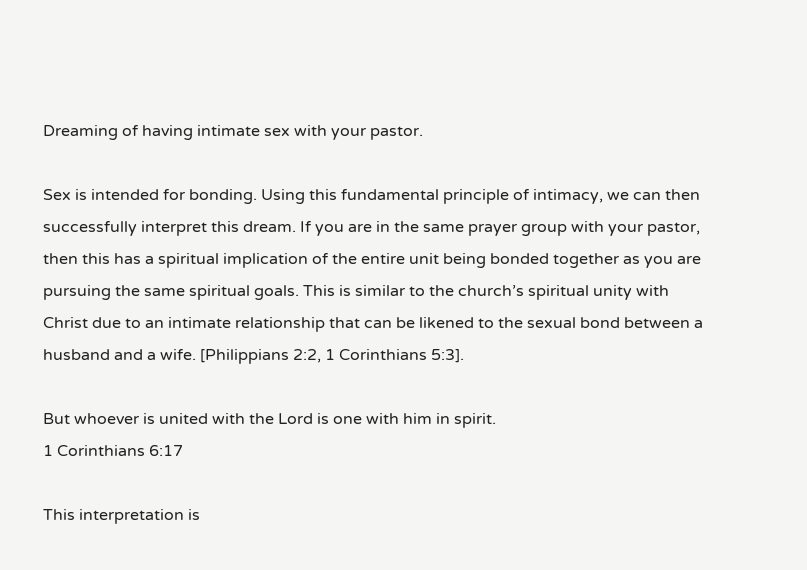Dreaming of having intimate sex with your pastor.

Sex is intended for bonding. Using this fundamental principle of intimacy, we can then successfully interpret this dream. If you are in the same prayer group with your pastor, then this has a spiritual implication of the entire unit being bonded together as you are pursuing the same spiritual goals. This is similar to the church’s spiritual unity with Christ due to an intimate relationship that can be likened to the sexual bond between a husband and a wife. [Philippians 2:2, 1 Corinthians 5:3].

But whoever is united with the Lord is one with him in spirit.
1 Corinthians 6:17

This interpretation is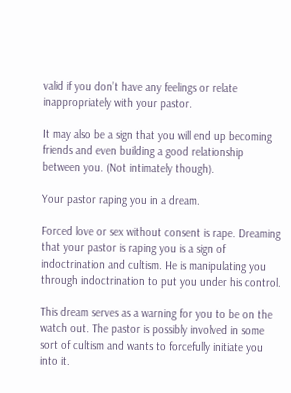valid if you don’t have any feelings or relate inappropriately with your pastor.

It may also be a sign that you will end up becoming friends and even building a good relationship between you. (Not intimately though).

Your pastor raping you in a dream.

Forced love or sex without consent is rape. Dreaming that your pastor is raping you is a sign of indoctrination and cultism. He is manipulating you through indoctrination to put you under his control.

This dream serves as a warning for you to be on the watch out. The pastor is possibly involved in some sort of cultism and wants to forcefully initiate you into it.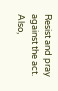Resist and pray against the act. Also,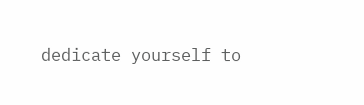dedicate yourself to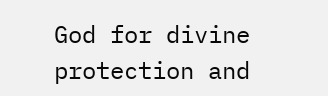God for divine protection and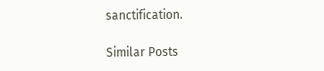sanctification.

Similar Posts